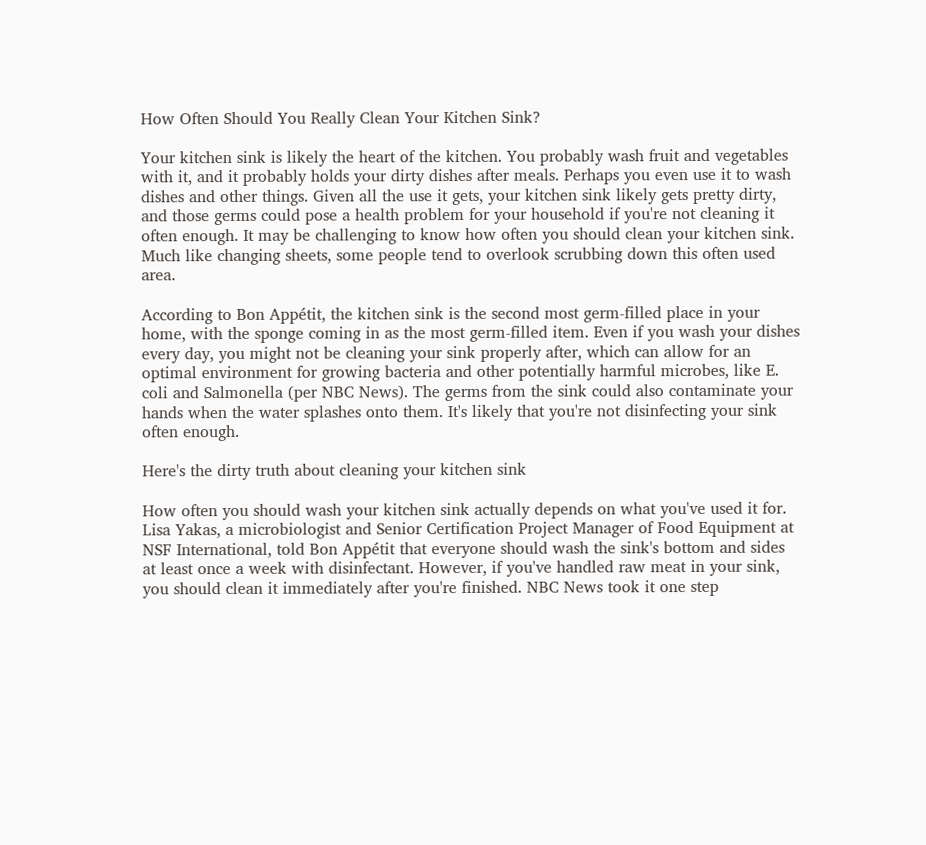How Often Should You Really Clean Your Kitchen Sink?

Your kitchen sink is likely the heart of the kitchen. You probably wash fruit and vegetables with it, and it probably holds your dirty dishes after meals. Perhaps you even use it to wash dishes and other things. Given all the use it gets, your kitchen sink likely gets pretty dirty, and those germs could pose a health problem for your household if you're not cleaning it often enough. It may be challenging to know how often you should clean your kitchen sink. Much like changing sheets, some people tend to overlook scrubbing down this often used area.

According to Bon Appétit, the kitchen sink is the second most germ-filled place in your home, with the sponge coming in as the most germ-filled item. Even if you wash your dishes every day, you might not be cleaning your sink properly after, which can allow for an optimal environment for growing bacteria and other potentially harmful microbes, like E. coli and Salmonella (per NBC News). The germs from the sink could also contaminate your hands when the water splashes onto them. It's likely that you're not disinfecting your sink often enough.

Here's the dirty truth about cleaning your kitchen sink

How often you should wash your kitchen sink actually depends on what you've used it for. Lisa Yakas, a microbiologist and Senior Certification Project Manager of Food Equipment at NSF International, told Bon Appétit that everyone should wash the sink's bottom and sides at least once a week with disinfectant. However, if you've handled raw meat in your sink, you should clean it immediately after you're finished. NBC News took it one step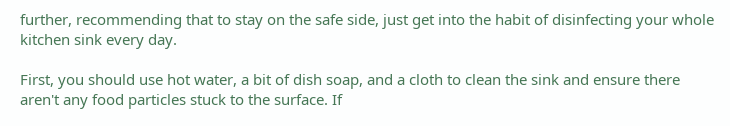further, recommending that to stay on the safe side, just get into the habit of disinfecting your whole kitchen sink every day.

First, you should use hot water, a bit of dish soap, and a cloth to clean the sink and ensure there aren't any food particles stuck to the surface. If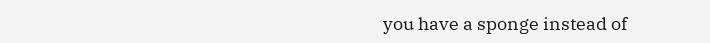you have a sponge instead of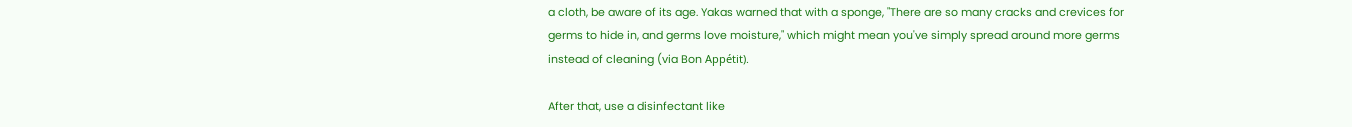a cloth, be aware of its age. Yakas warned that with a sponge, "There are so many cracks and crevices for germs to hide in, and germs love moisture," which might mean you've simply spread around more germs instead of cleaning (via Bon Appétit).

After that, use a disinfectant like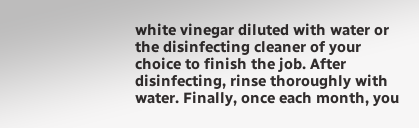white vinegar diluted with water or the disinfecting cleaner of your choice to finish the job. After disinfecting, rinse thoroughly with water. Finally, once each month, you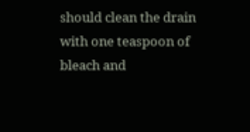should clean the drain with one teaspoon of bleach and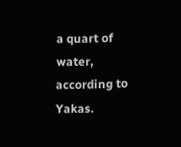a quart of water, according to Yakas.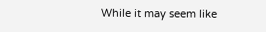While it may seem like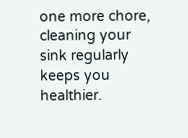one more chore, cleaning your sink regularly keeps you healthier.